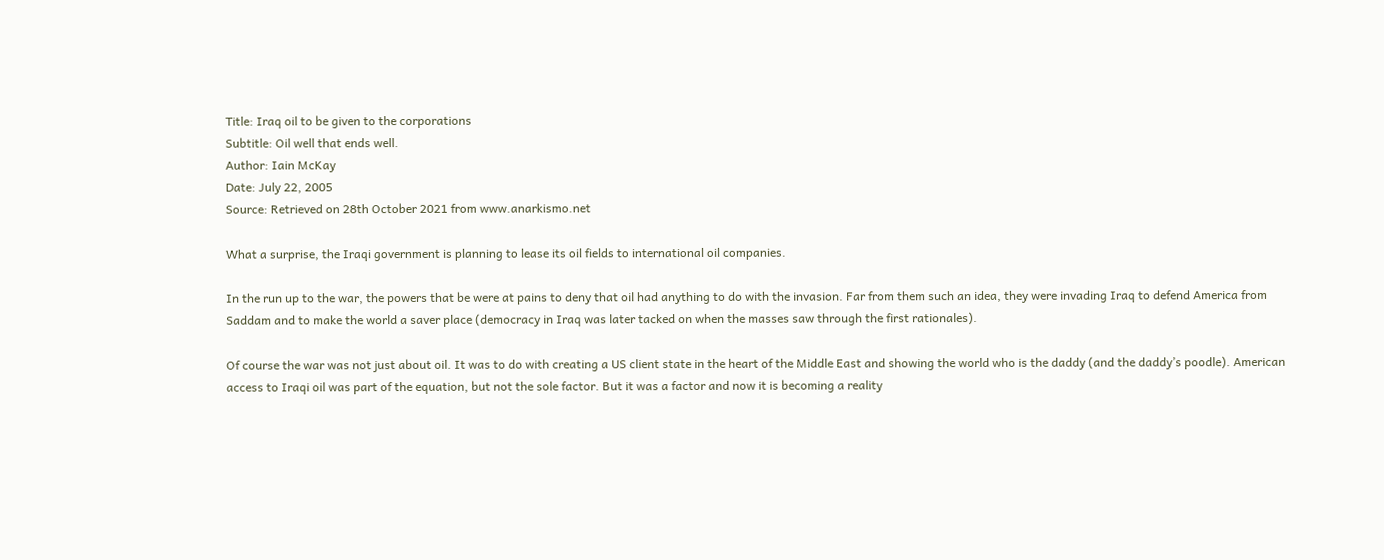Title: Iraq oil to be given to the corporations
Subtitle: Oil well that ends well.
Author: Iain McKay
Date: July 22, 2005
Source: Retrieved on 28th October 2021 from www.anarkismo.net

What a surprise, the Iraqi government is planning to lease its oil fields to international oil companies.

In the run up to the war, the powers that be were at pains to deny that oil had anything to do with the invasion. Far from them such an idea, they were invading Iraq to defend America from Saddam and to make the world a saver place (democracy in Iraq was later tacked on when the masses saw through the first rationales).

Of course the war was not just about oil. It was to do with creating a US client state in the heart of the Middle East and showing the world who is the daddy (and the daddy’s poodle). American access to Iraqi oil was part of the equation, but not the sole factor. But it was a factor and now it is becoming a reality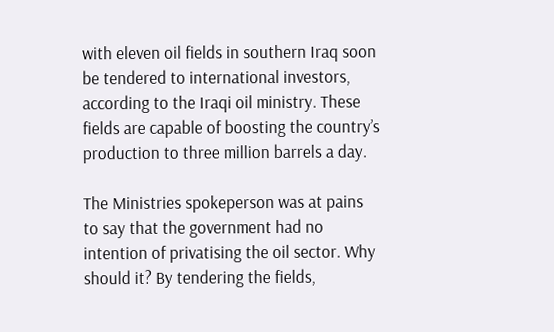with eleven oil fields in southern Iraq soon be tendered to international investors, according to the Iraqi oil ministry. These fields are capable of boosting the country’s production to three million barrels a day.

The Ministries spokeperson was at pains to say that the government had no intention of privatising the oil sector. Why should it? By tendering the fields,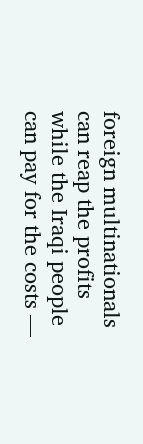foreign multinationals can reap the profits while the Iraqi people can pay for the costs —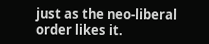just as the neo-liberal order likes it.